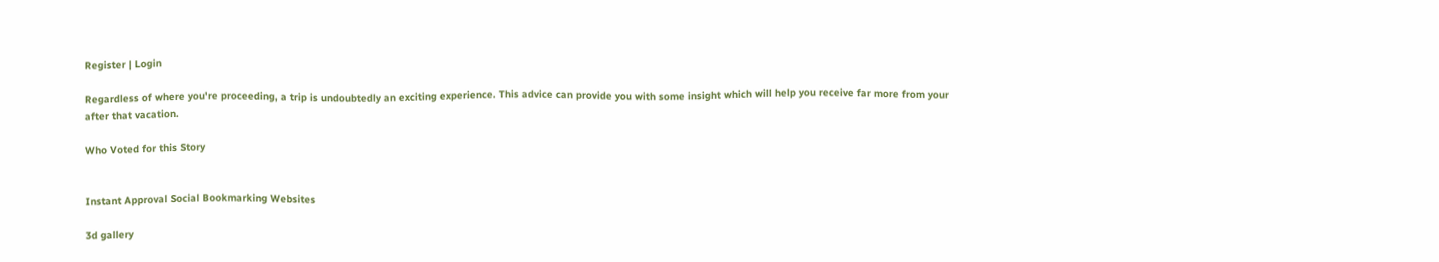Register | Login

Regardless of where you're proceeding, a trip is undoubtedly an exciting experience. This advice can provide you with some insight which will help you receive far more from your after that vacation.

Who Voted for this Story


Instant Approval Social Bookmarking Websites

3d gallery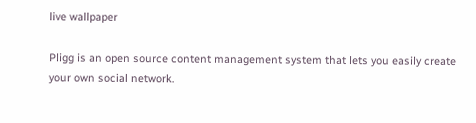live wallpaper

Pligg is an open source content management system that lets you easily create your own social network.